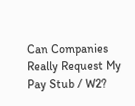Can Companies Really Request My Pay Stub / W2?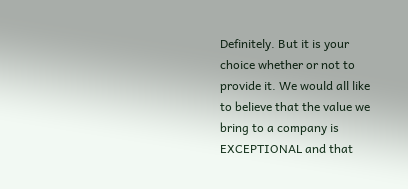Definitely. But it is your choice whether or not to provide it. We would all like to believe that the value we bring to a company is EXCEPTIONAL and that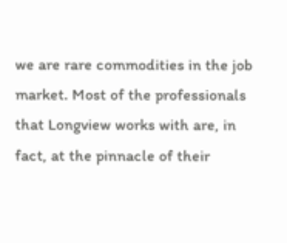we are rare commodities in the job market. Most of the professionals that Longview works with are, in fact, at the pinnacle of their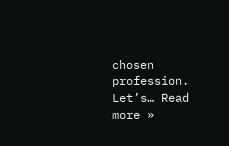chosen profession. Let’s… Read more »